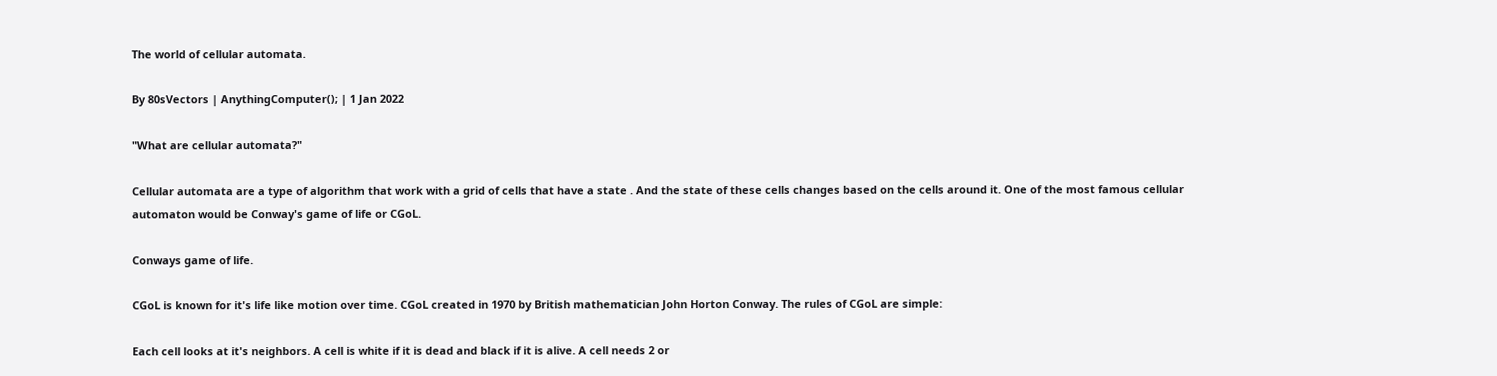The world of cellular automata.

By 80sVectors | AnythingComputer(); | 1 Jan 2022

"What are cellular automata?"

Cellular automata are a type of algorithm that work with a grid of cells that have a state . And the state of these cells changes based on the cells around it. One of the most famous cellular automaton would be Conway's game of life or CGoL.

Conways game of life.

CGoL is known for it's life like motion over time. CGoL created in 1970 by British mathematician John Horton Conway. The rules of CGoL are simple:

Each cell looks at it's neighbors. A cell is white if it is dead and black if it is alive. A cell needs 2 or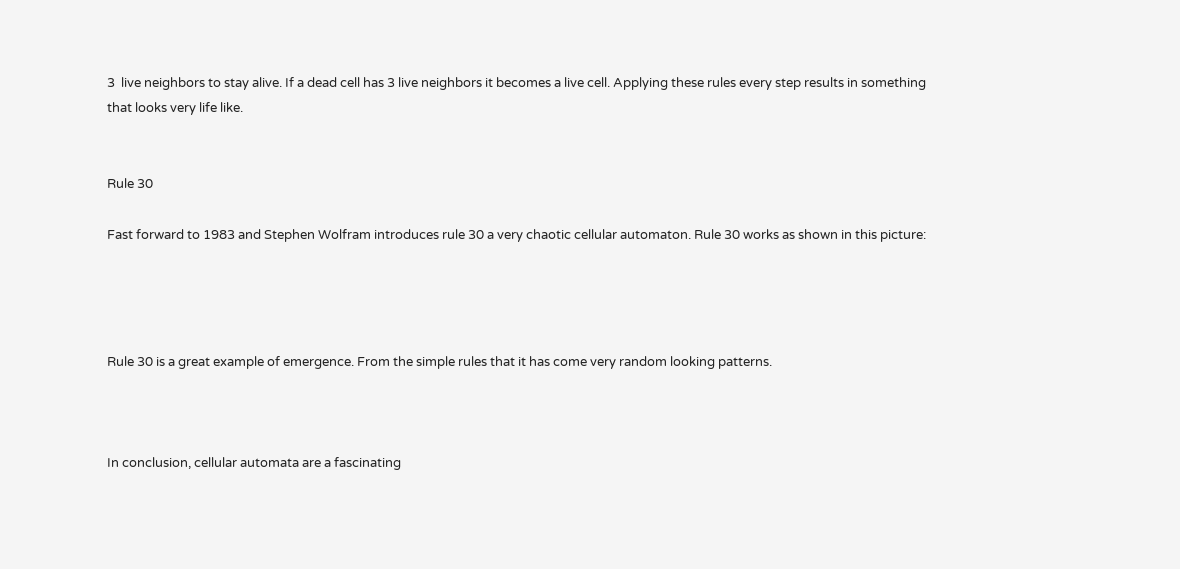3  live neighbors to stay alive. If a dead cell has 3 live neighbors it becomes a live cell. Applying these rules every step results in something that looks very life like.


Rule 30

Fast forward to 1983 and Stephen Wolfram introduces rule 30 a very chaotic cellular automaton. Rule 30 works as shown in this picture:




Rule 30 is a great example of emergence. From the simple rules that it has come very random looking patterns.



In conclusion, cellular automata are a fascinating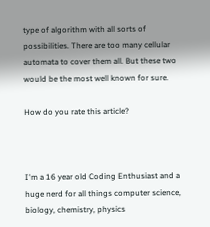type of algorithm with all sorts of possibilities. There are too many cellular automata to cover them all. But these two would be the most well known for sure.

How do you rate this article?



I'm a 16 year old Coding Enthusiast and a huge nerd for all things computer science, biology, chemistry, physics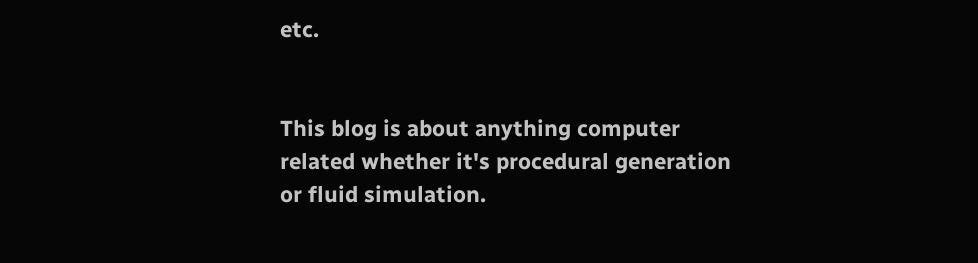etc.


This blog is about anything computer related whether it's procedural generation or fluid simulation.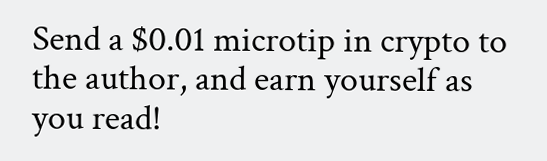Send a $0.01 microtip in crypto to the author, and earn yourself as you read!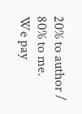20% to author / 80% to me.
We pay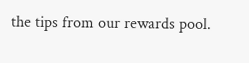the tips from our rewards pool.